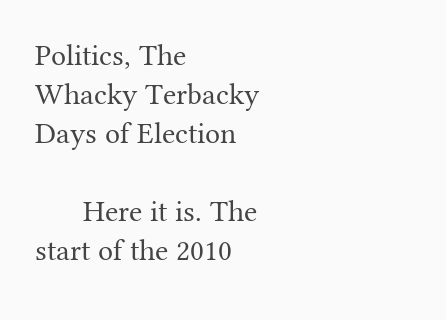Politics, The Whacky Terbacky Days of Election

      Here it is. The start of the 2010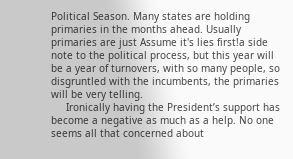Political Season. Many states are holding primaries in the months ahead. Usually primaries are just Assume it's lies first!a side note to the political process, but this year will be a year of turnovers, with so many people, so disgruntled with the incumbents, the primaries will be very telling.
     Ironically having the President’s support has become a negative as much as a help. No one seems all that concerned about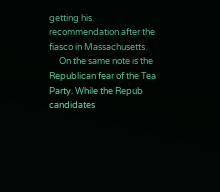getting his recommendation after the fiasco in Massachusetts.
     On the same note is the Republican fear of the Tea Party. While the Repub candidates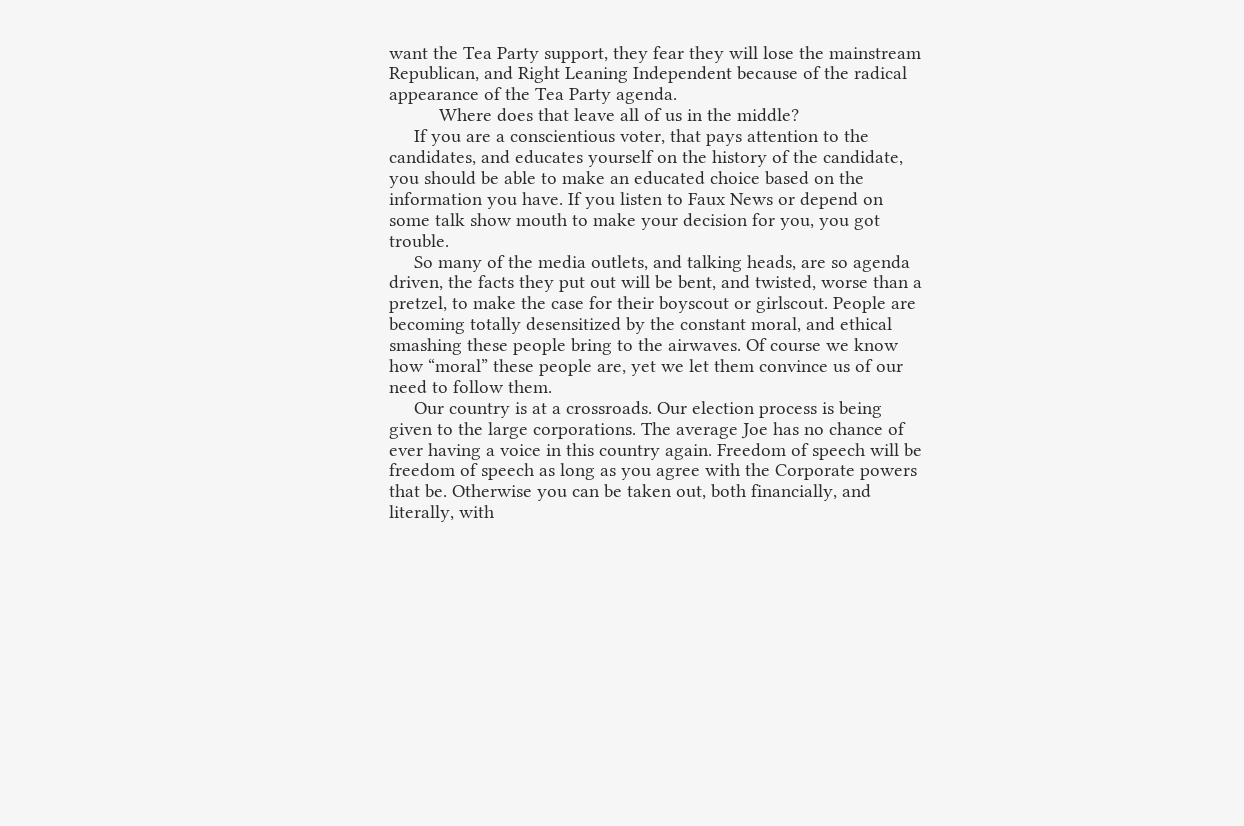want the Tea Party support, they fear they will lose the mainstream Republican, and Right Leaning Independent because of the radical appearance of the Tea Party agenda.
          Where does that leave all of us in the middle?
     If you are a conscientious voter, that pays attention to the candidates, and educates yourself on the history of the candidate, you should be able to make an educated choice based on the information you have. If you listen to Faux News or depend on some talk show mouth to make your decision for you, you got trouble.
     So many of the media outlets, and talking heads, are so agenda driven, the facts they put out will be bent, and twisted, worse than a pretzel, to make the case for their boyscout or girlscout. People are becoming totally desensitized by the constant moral, and ethical smashing these people bring to the airwaves. Of course we know how “moral” these people are, yet we let them convince us of our need to follow them.
     Our country is at a crossroads. Our election process is being given to the large corporations. The average Joe has no chance of ever having a voice in this country again. Freedom of speech will be freedom of speech as long as you agree with the Corporate powers that be. Otherwise you can be taken out, both financially, and literally, with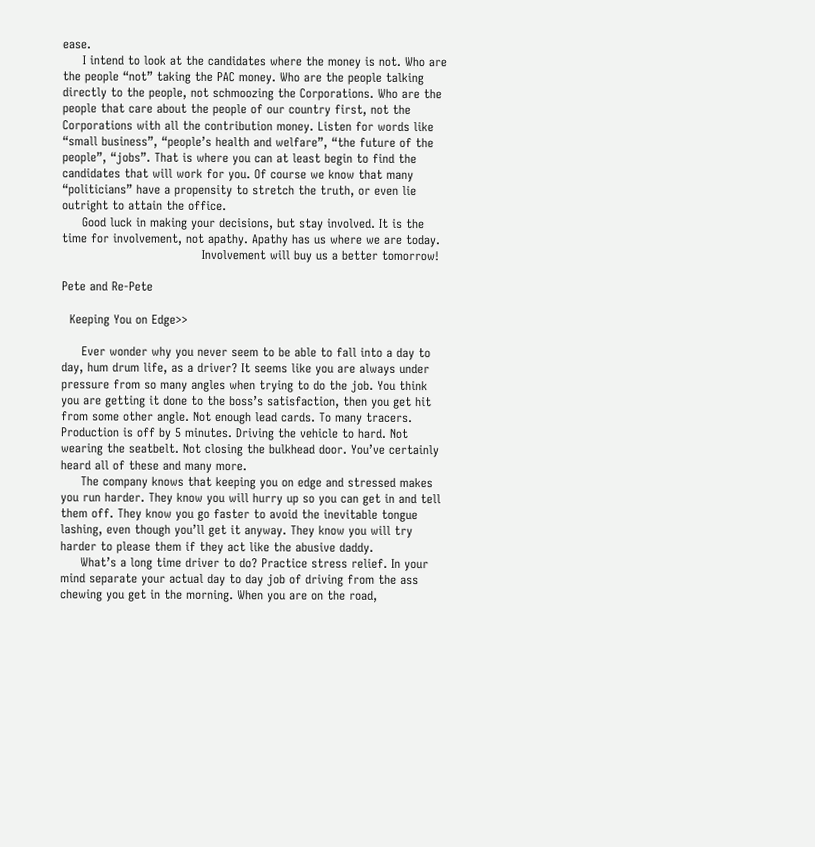ease.
     I intend to look at the candidates where the money is not. Who are the people “not” taking the PAC money. Who are the people talking directly to the people, not schmoozing the Corporations. Who are the people that care about the people of our country first, not the Corporations with all the contribution money. Listen for words like “small business”, “people’s health and welfare”, “the future of the people”, “jobs”. That is where you can at least begin to find the candidates that will work for you. Of course we know that many “politicians” have a propensity to stretch the truth, or even lie outright to attain the office.
     Good luck in making your decisions, but stay involved. It is the time for involvement, not apathy. Apathy has us where we are today.
                                   Involvement will buy us a better tomorrow!

Pete and Re-Pete

  Keeping You on Edge>>

     Ever wonder why you never seem to be able to fall into a day to day, hum drum life, as a driver? It seems like you are always under pressure from so many angles when trying to do the job. You think you are getting it done to the boss’s satisfaction, then you get hit from some other angle. Not enough lead cards. To many tracers. Production is off by 5 minutes. Driving the vehicle to hard. Not wearing the seatbelt. Not closing the bulkhead door. You’ve certainly heard all of these and many more.
     The company knows that keeping you on edge and stressed makes you run harder. They know you will hurry up so you can get in and tell them off. They know you go faster to avoid the inevitable tongue lashing, even though you’ll get it anyway. They know you will try harder to please them if they act like the abusive daddy.
     What’s a long time driver to do? Practice stress relief. In your mind separate your actual day to day job of driving from the ass chewing you get in the morning. When you are on the road,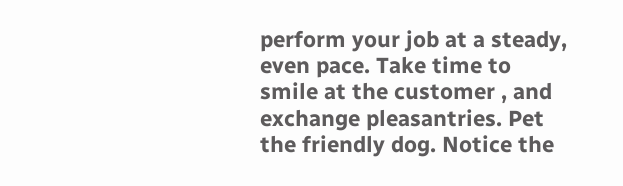perform your job at a steady, even pace. Take time to smile at the customer , and exchange pleasantries. Pet the friendly dog. Notice the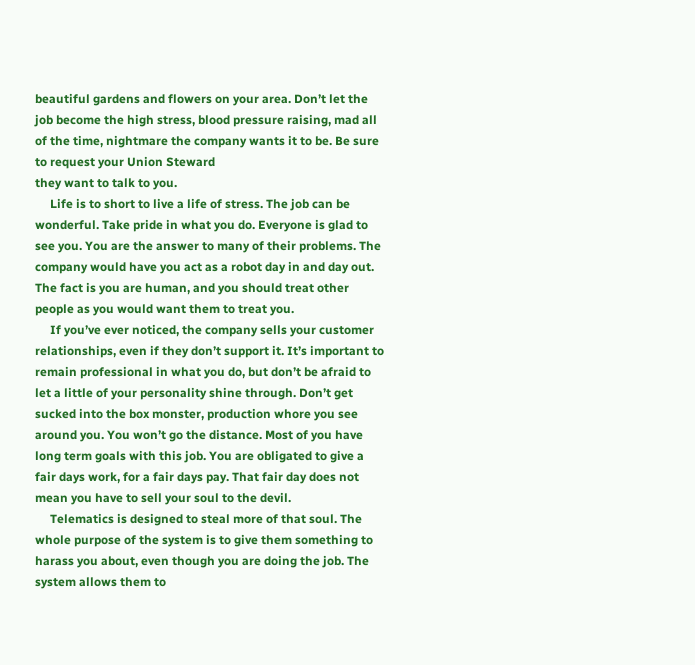beautiful gardens and flowers on your area. Don’t let the job become the high stress, blood pressure raising, mad all of the time, nightmare the company wants it to be. Be sure to request your Union Steward
they want to talk to you.
     Life is to short to live a life of stress. The job can be wonderful. Take pride in what you do. Everyone is glad to see you. You are the answer to many of their problems. The company would have you act as a robot day in and day out. The fact is you are human, and you should treat other people as you would want them to treat you.
     If you’ve ever noticed, the company sells your customer relationships, even if they don’t support it. It’s important to remain professional in what you do, but don’t be afraid to let a little of your personality shine through. Don’t get sucked into the box monster, production whore you see around you. You won’t go the distance. Most of you have long term goals with this job. You are obligated to give a fair days work, for a fair days pay. That fair day does not mean you have to sell your soul to the devil.
     Telematics is designed to steal more of that soul. The whole purpose of the system is to give them something to harass you about, even though you are doing the job. The system allows them to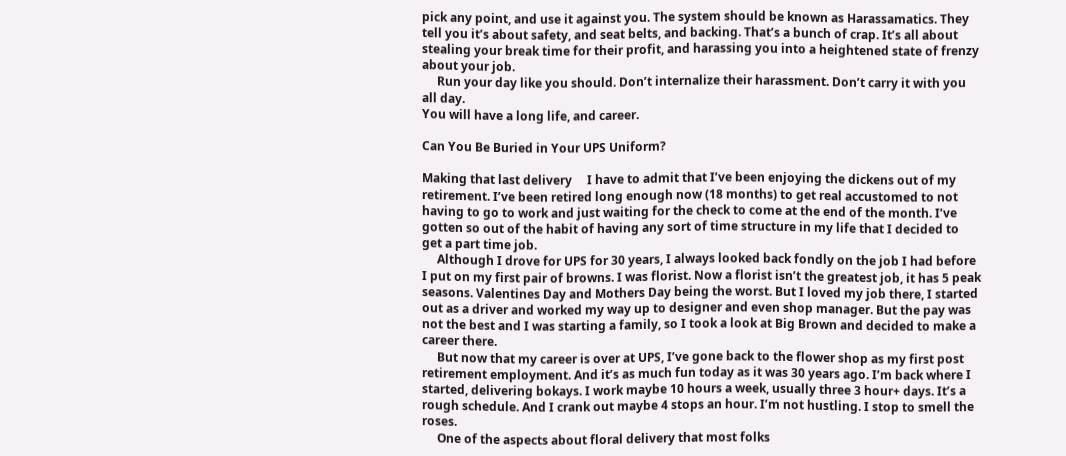pick any point, and use it against you. The system should be known as Harassamatics. They tell you it’s about safety, and seat belts, and backing. That’s a bunch of crap. It’s all about stealing your break time for their profit, and harassing you into a heightened state of frenzy about your job.
     Run your day like you should. Don’t internalize their harassment. Don’t carry it with you all day.
You will have a long life, and career.

Can You Be Buried in Your UPS Uniform?

Making that last delivery     I have to admit that I’ve been enjoying the dickens out of my retirement. I’ve been retired long enough now (18 months) to get real accustomed to not having to go to work and just waiting for the check to come at the end of the month. I’ve gotten so out of the habit of having any sort of time structure in my life that I decided to get a part time job.
     Although I drove for UPS for 30 years, I always looked back fondly on the job I had before I put on my first pair of browns. I was florist. Now a florist isn’t the greatest job, it has 5 peak seasons. Valentines Day and Mothers Day being the worst. But I loved my job there, I started out as a driver and worked my way up to designer and even shop manager. But the pay was not the best and I was starting a family, so I took a look at Big Brown and decided to make a career there.
     But now that my career is over at UPS, I’ve gone back to the flower shop as my first post retirement employment. And it’s as much fun today as it was 30 years ago. I’m back where I started, delivering bokays. I work maybe 10 hours a week, usually three 3 hour+ days. It’s a rough schedule. And I crank out maybe 4 stops an hour. I’m not hustling. I stop to smell the roses.
     One of the aspects about floral delivery that most folks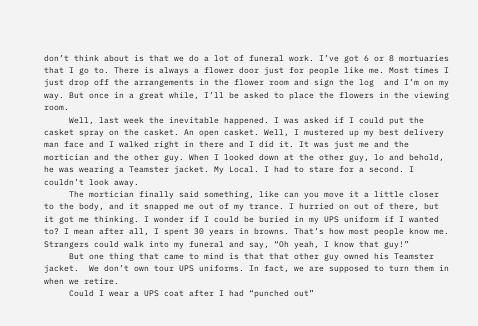don’t think about is that we do a lot of funeral work. I’ve got 6 or 8 mortuaries that I go to. There is always a flower door just for people like me. Most times I just drop off the arrangements in the flower room and sign the log  and I’m on my way. But once in a great while, I’ll be asked to place the flowers in the viewing room.
     Well, last week the inevitable happened. I was asked if I could put the casket spray on the casket. An open casket. Well, I mustered up my best delivery man face and I walked right in there and I did it. It was just me and the mortician and the other guy. When I looked down at the other guy, lo and behold, he was wearing a Teamster jacket. My Local. I had to stare for a second. I couldn’t look away.
     The mortician finally said something, like can you move it a little closer to the body, and it snapped me out of my trance. I hurried on out of there, but it got me thinking. I wonder if I could be buried in my UPS uniform if I wanted to? I mean after all, I spent 30 years in browns. That’s how most people know me. Strangers could walk into my funeral and say, “Oh yeah, I know that guy!”
     But one thing that came to mind is that that other guy owned his Teamster jacket.  We don’t own tour UPS uniforms. In fact, we are supposed to turn them in when we retire.
     Could I wear a UPS coat after I had “punched out”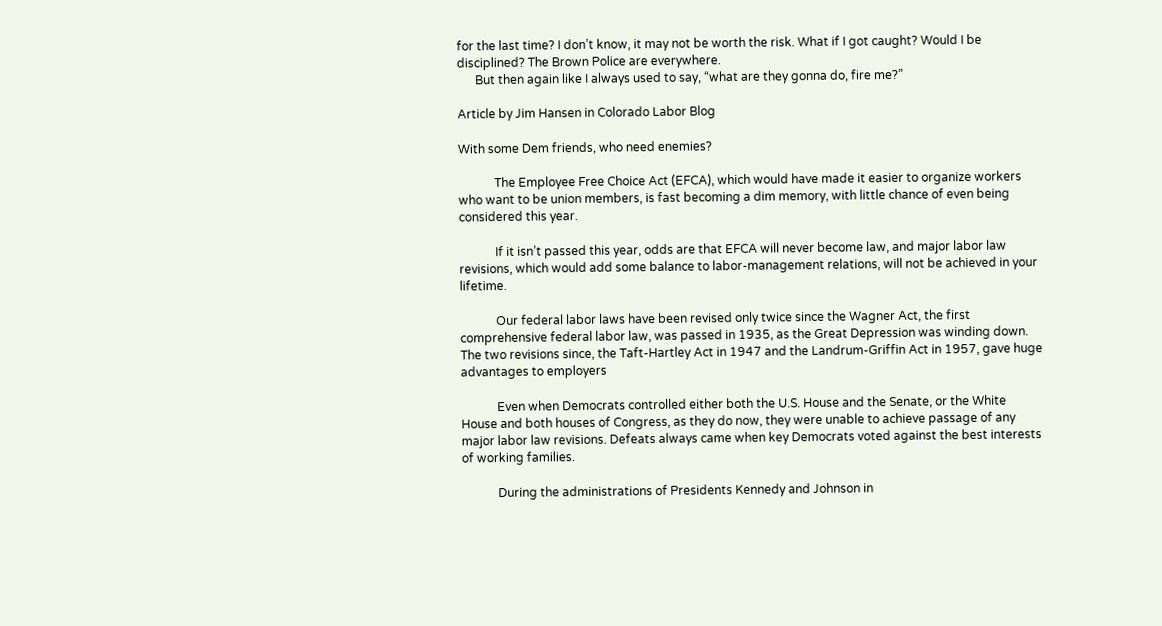for the last time? I don’t know, it may not be worth the risk. What if I got caught? Would I be disciplined? The Brown Police are everywhere.
      But then again like I always used to say, “what are they gonna do, fire me?”

Article by Jim Hansen in Colorado Labor Blog

With some Dem friends, who need enemies?

            The Employee Free Choice Act (EFCA), which would have made it easier to organize workers who want to be union members, is fast becoming a dim memory, with little chance of even being considered this year.

            If it isn’t passed this year, odds are that EFCA will never become law, and major labor law revisions, which would add some balance to labor-management relations, will not be achieved in your lifetime.

            Our federal labor laws have been revised only twice since the Wagner Act, the first comprehensive federal labor law, was passed in 1935, as the Great Depression was winding down.  The two revisions since, the Taft-Hartley Act in 1947 and the Landrum-Griffin Act in 1957, gave huge advantages to employers

            Even when Democrats controlled either both the U.S. House and the Senate, or the White House and both houses of Congress, as they do now, they were unable to achieve passage of any major labor law revisions. Defeats always came when key Democrats voted against the best interests of working families.

            During the administrations of Presidents Kennedy and Johnson in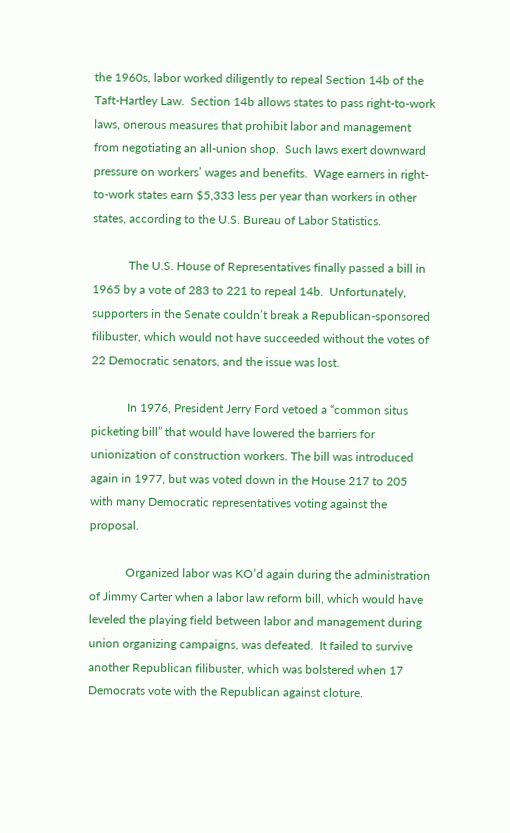the 1960s, labor worked diligently to repeal Section 14b of the Taft-Hartley Law.  Section 14b allows states to pass right-to-work laws, onerous measures that prohibit labor and management from negotiating an all-union shop.  Such laws exert downward pressure on workers’ wages and benefits.  Wage earners in right-to-work states earn $5,333 less per year than workers in other states, according to the U.S. Bureau of Labor Statistics.

            The U.S. House of Representatives finally passed a bill in 1965 by a vote of 283 to 221 to repeal 14b.  Unfortunately, supporters in the Senate couldn’t break a Republican-sponsored filibuster, which would not have succeeded without the votes of 22 Democratic senators, and the issue was lost.

            In 1976, President Jerry Ford vetoed a “common situs picketing bill” that would have lowered the barriers for unionization of construction workers. The bill was introduced again in 1977, but was voted down in the House 217 to 205 with many Democratic representatives voting against the proposal.

            Organized labor was KO’d again during the administration of Jimmy Carter when a labor law reform bill, which would have leveled the playing field between labor and management during union organizing campaigns, was defeated.  It failed to survive another Republican filibuster, which was bolstered when 17 Democrats vote with the Republican against cloture.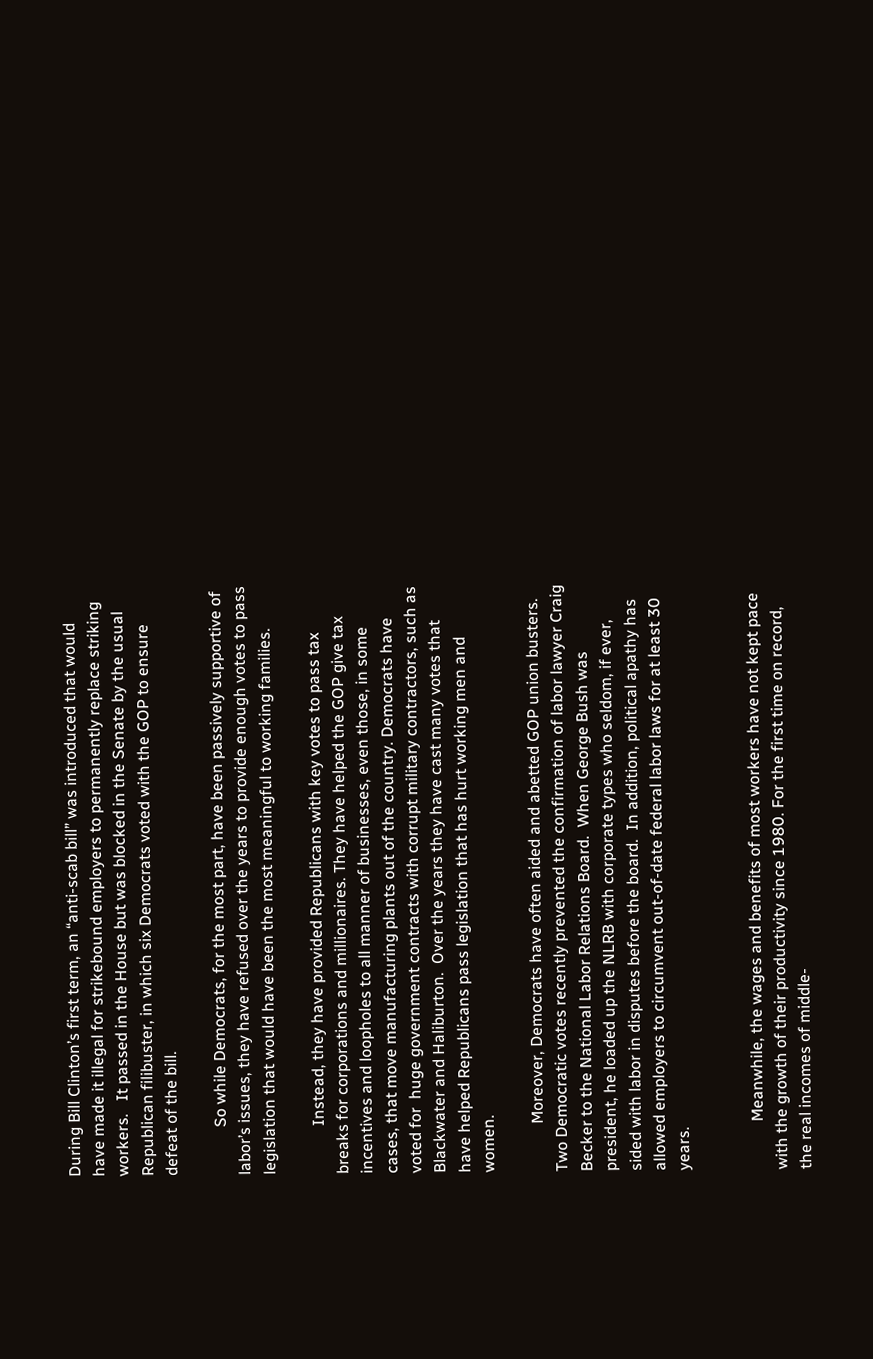During Bill Clinton’s first term, an “anti-scab bill” was introduced that would have made it illegal for strikebound employers to permanently replace striking workers.   It passed in the House but was blocked in the Senate by the usual Republican filibuster, in which six Democrats voted with the GOP to ensure defeat of the bill.

            So while Democrats, for the most part, have been passively supportive of labor’s issues, they have refused over the years to provide enough votes to pass legislation that would have been the most meaningful to working families.

            Instead, they have provided Republicans with key votes to pass tax breaks for corporations and millionaires. They have helped the GOP give tax incentives and loopholes to all manner of businesses, even those, in some cases, that move manufacturing plants out of the country. Democrats have voted for  huge government contracts with corrupt military contractors, such as Blackwater and Haliburton.  Over the years they have cast many votes that have helped Republicans pass legislation that has hurt working men and women.

            Moreover, Democrats have often aided and abetted GOP union busters. Two Democratic votes recently prevented the confirmation of labor lawyer Craig Becker to the National Labor Relations Board.  When George Bush was president, he loaded up the NLRB with corporate types who seldom, if ever, sided with labor in disputes before the board.  In addition, political apathy has allowed employers to circumvent out-of-date federal labor laws for at least 30 years.


            Meanwhile, the wages and benefits of most workers have not kept pace with the growth of their productivity since 1980. For the first time on record, the real incomes of middle-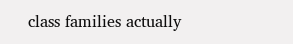class families actually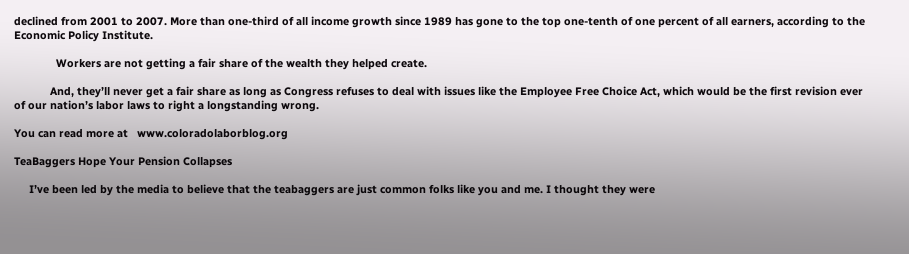declined from 2001 to 2007. More than one-third of all income growth since 1989 has gone to the top one-tenth of one percent of all earners, according to the Economic Policy Institute.

              Workers are not getting a fair share of the wealth they helped create.

            And, they’ll never get a fair share as long as Congress refuses to deal with issues like the Employee Free Choice Act, which would be the first revision ever of our nation’s labor laws to right a longstanding wrong.

You can read more at   www.coloradolaborblog.org

TeaBaggers Hope Your Pension Collapses

     I’ve been led by the media to believe that the teabaggers are just common folks like you and me. I thought they were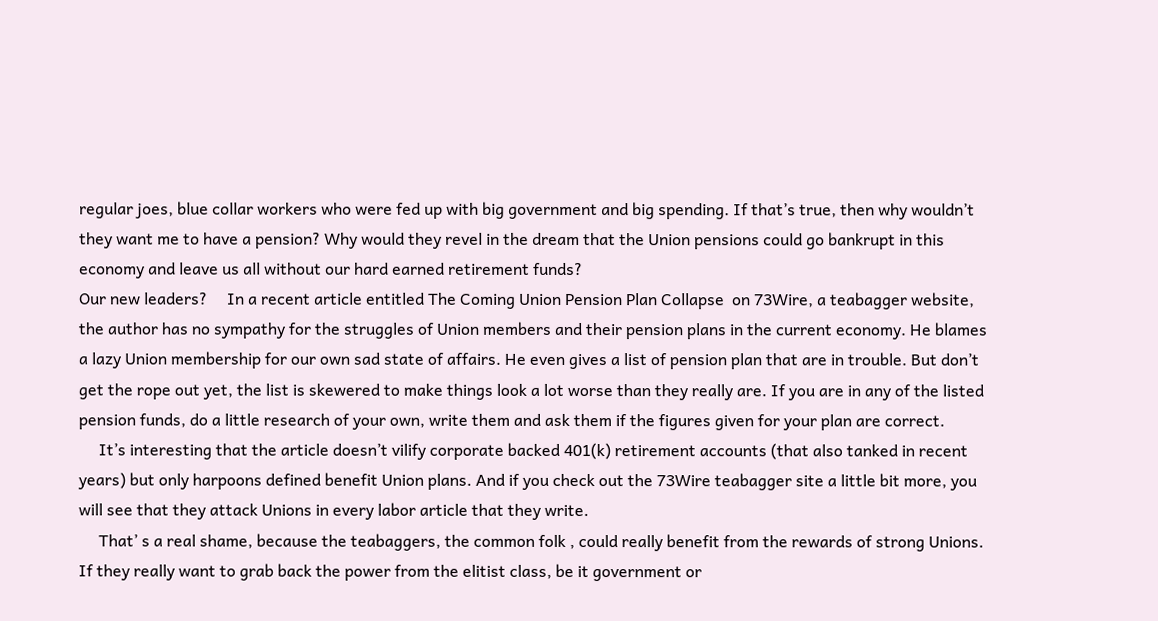regular joes, blue collar workers who were fed up with big government and big spending. If that’s true, then why wouldn’t they want me to have a pension? Why would they revel in the dream that the Union pensions could go bankrupt in this economy and leave us all without our hard earned retirement funds?
Our new leaders?     In a recent article entitled The Coming Union Pension Plan Collapse  on 73Wire, a teabagger website, the author has no sympathy for the struggles of Union members and their pension plans in the current economy. He blames a lazy Union membership for our own sad state of affairs. He even gives a list of pension plan that are in trouble. But don’t get the rope out yet, the list is skewered to make things look a lot worse than they really are. If you are in any of the listed pension funds, do a little research of your own, write them and ask them if the figures given for your plan are correct.
     It’s interesting that the article doesn’t vilify corporate backed 401(k) retirement accounts (that also tanked in recent years) but only harpoons defined benefit Union plans. And if you check out the 73Wire teabagger site a little bit more, you will see that they attack Unions in every labor article that they write.
     That’ s a real shame, because the teabaggers, the common folk , could really benefit from the rewards of strong Unions.  If they really want to grab back the power from the elitist class, be it government or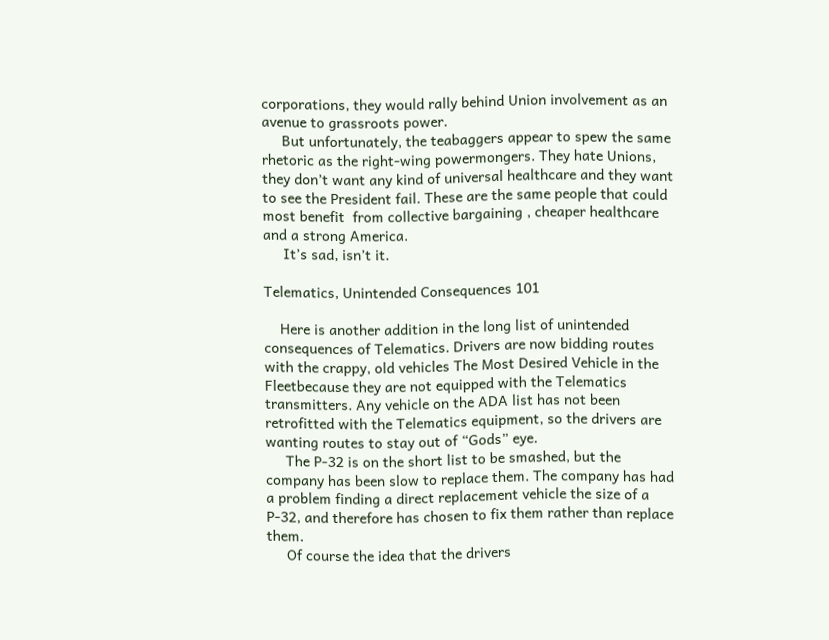corporations, they would rally behind Union involvement as an avenue to grassroots power.
     But unfortunately, the teabaggers appear to spew the same rhetoric as the right-wing powermongers. They hate Unions, they don’t want any kind of universal healthcare and they want to see the President fail. These are the same people that could most benefit  from collective bargaining , cheaper healthcare and a strong America.
     It’s sad, isn’t it.

Telematics, Unintended Consequences 101

    Here is another addition in the long list of unintended consequences of Telematics. Drivers are now bidding routes with the crappy, old vehicles The Most Desired Vehicle in the Fleetbecause they are not equipped with the Telematics transmitters. Any vehicle on the ADA list has not been retrofitted with the Telematics equipment, so the drivers are wanting routes to stay out of “Gods” eye.
     The P-32 is on the short list to be smashed, but the company has been slow to replace them. The company has had a problem finding a direct replacement vehicle the size of a P-32, and therefore has chosen to fix them rather than replace them.
     Of course the idea that the drivers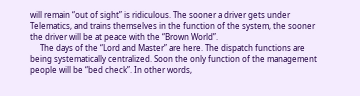will remain “out of sight” is ridiculous. The sooner a driver gets under Telematics, and trains themselves in the function of the system, the sooner the driver will be at peace with the “Brown World”.
     The days of the “Lord and Master” are here. The dispatch functions are being systematically centralized. Soon the only function of the management people will be “bed check”. In other words,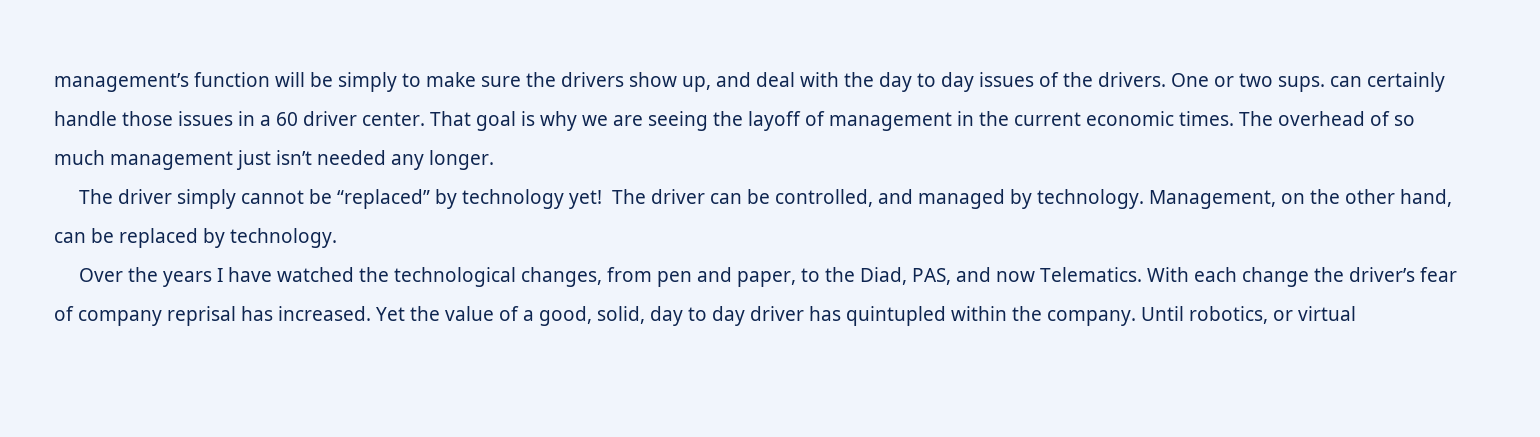management’s function will be simply to make sure the drivers show up, and deal with the day to day issues of the drivers. One or two sups. can certainly handle those issues in a 60 driver center. That goal is why we are seeing the layoff of management in the current economic times. The overhead of so much management just isn’t needed any longer.
     The driver simply cannot be “replaced” by technology yet!  The driver can be controlled, and managed by technology. Management, on the other hand, can be replaced by technology.
     Over the years I have watched the technological changes, from pen and paper, to the Diad, PAS, and now Telematics. With each change the driver’s fear of company reprisal has increased. Yet the value of a good, solid, day to day driver has quintupled within the company. Until robotics, or virtual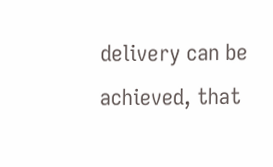delivery can be achieved, that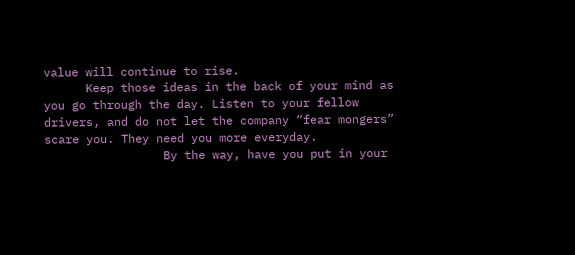value will continue to rise.
      Keep those ideas in the back of your mind as you go through the day. Listen to your fellow drivers, and do not let the company “fear mongers” scare you. They need you more everyday.
                 By the way, have you put in your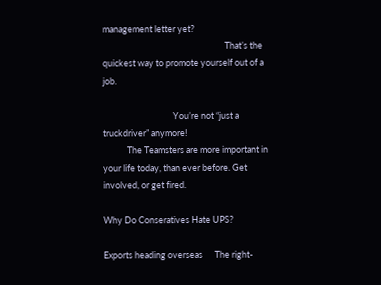management letter yet?
                                                             That’s the quickest way to promote yourself out of a job.

                                   You’re not “just a truckdriver” anymore!
            The Teamsters are more important in your life today, than ever before. Get involved, or get fired.

Why Do Conseratives Hate UPS?

Exports heading overseas      The right-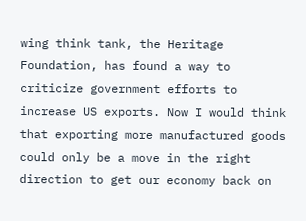wing think tank, the Heritage Foundation, has found a way to criticize government efforts to increase US exports. Now I would think that exporting more manufactured goods could only be a move in the right direction to get our economy back on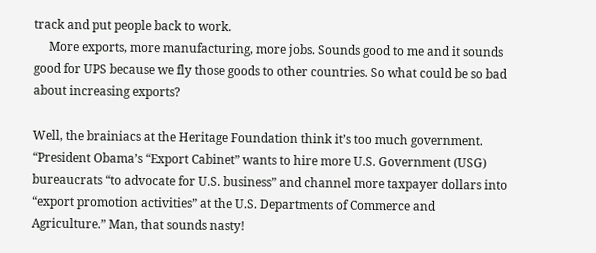track and put people back to work.
     More exports, more manufacturing, more jobs. Sounds good to me and it sounds good for UPS because we fly those goods to other countries. So what could be so bad about increasing exports?

Well, the brainiacs at the Heritage Foundation think it’s too much government. “President Obama’s “Export Cabinet” wants to hire more U.S. Government (USG) bureaucrats “to advocate for U.S. business” and channel more taxpayer dollars into “export promotion activities” at the U.S. Departments of Commerce and Agriculture.” Man, that sounds nasty!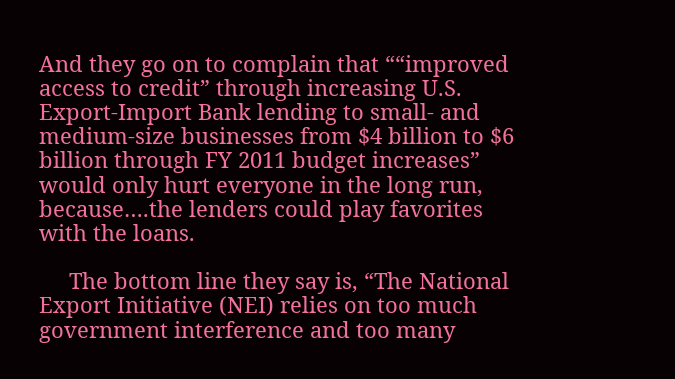And they go on to complain that ““improved access to credit” through increasing U.S. Export-Import Bank lending to small- and medium-size businesses from $4 billion to $6 billion through FY 2011 budget increases” would only hurt everyone in the long run, because….the lenders could play favorites with the loans.

     The bottom line they say is, “The National Export Initiative (NEI) relies on too much government interference and too many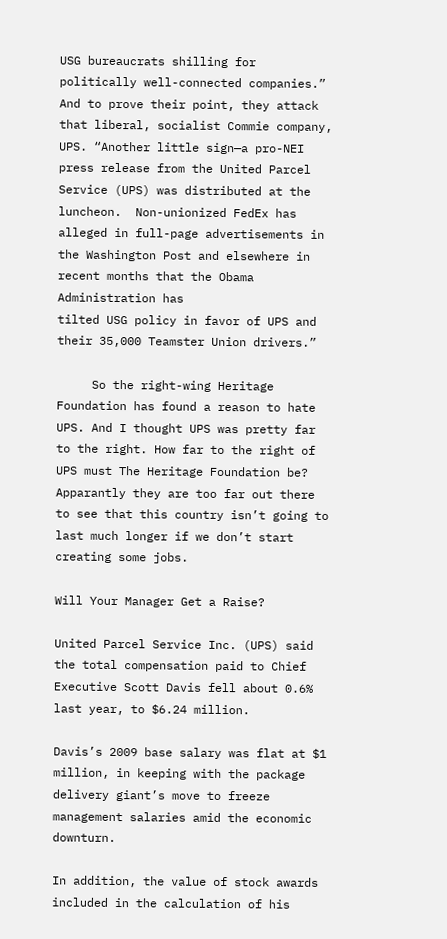USG bureaucrats shilling for politically well-connected companies.” And to prove their point, they attack that liberal, socialist Commie company, UPS. “Another little sign—a pro-NEI press release from the United Parcel Service (UPS) was distributed at the luncheon.  Non-unionized FedEx has alleged in full-page advertisements in the Washington Post and elsewhere in recent months that the Obama Administration has
tilted USG policy in favor of UPS and their 35,000 Teamster Union drivers.”

     So the right-wing Heritage Foundation has found a reason to hate UPS. And I thought UPS was pretty far to the right. How far to the right of UPS must The Heritage Foundation be? Apparantly they are too far out there to see that this country isn’t going to last much longer if we don’t start creating some jobs.

Will Your Manager Get a Raise?

United Parcel Service Inc. (UPS) said the total compensation paid to Chief Executive Scott Davis fell about 0.6% last year, to $6.24 million.

Davis’s 2009 base salary was flat at $1 million, in keeping with the package delivery giant’s move to freeze management salaries amid the economic downturn.

In addition, the value of stock awards included in the calculation of his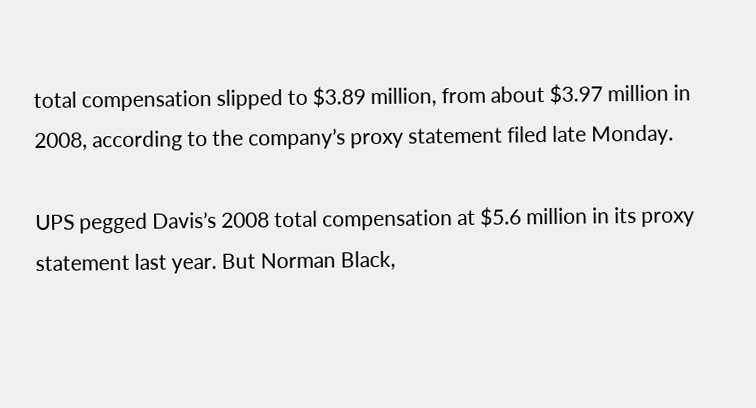total compensation slipped to $3.89 million, from about $3.97 million in 2008, according to the company’s proxy statement filed late Monday.

UPS pegged Davis’s 2008 total compensation at $5.6 million in its proxy statement last year. But Norman Black,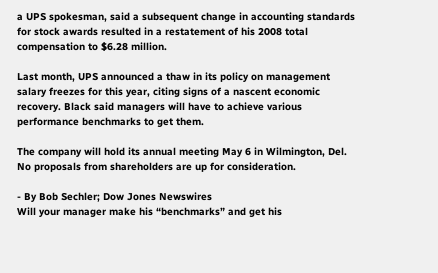a UPS spokesman, said a subsequent change in accounting standards for stock awards resulted in a restatement of his 2008 total compensation to $6.28 million.

Last month, UPS announced a thaw in its policy on management salary freezes for this year, citing signs of a nascent economic recovery. Black said managers will have to achieve various performance benchmarks to get them.

The company will hold its annual meeting May 6 in Wilmington, Del. No proposals from shareholders are up for consideration.

- By Bob Sechler; Dow Jones Newswires
Will your manager make his “benchmarks” and get his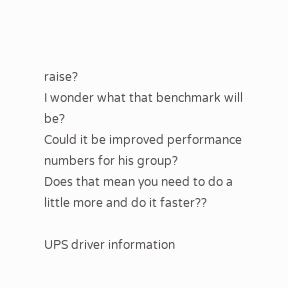raise?
I wonder what that benchmark will be?
Could it be improved performance numbers for his group?
Does that mean you need to do a little more and do it faster??

UPS driver information